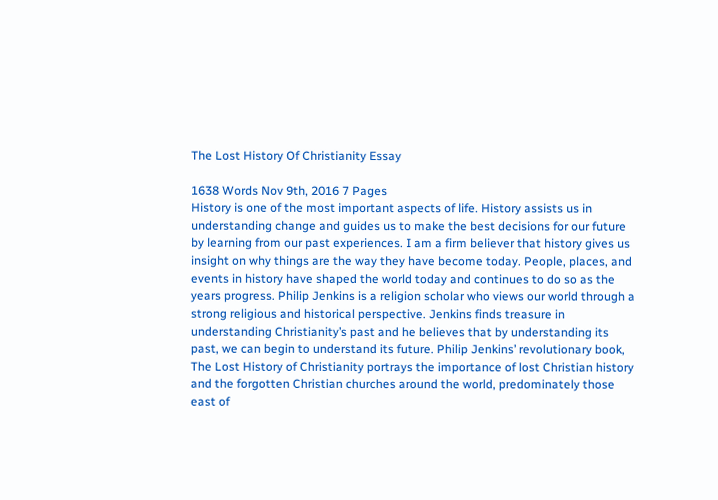The Lost History Of Christianity Essay

1638 Words Nov 9th, 2016 7 Pages
History is one of the most important aspects of life. History assists us in understanding change and guides us to make the best decisions for our future by learning from our past experiences. I am a firm believer that history gives us insight on why things are the way they have become today. People, places, and events in history have shaped the world today and continues to do so as the years progress. Philip Jenkins is a religion scholar who views our world through a strong religious and historical perspective. Jenkins finds treasure in understanding Christianity’s past and he believes that by understanding its past, we can begin to understand its future. Philip Jenkins’ revolutionary book, The Lost History of Christianity portrays the importance of lost Christian history and the forgotten Christian churches around the world, predominately those east of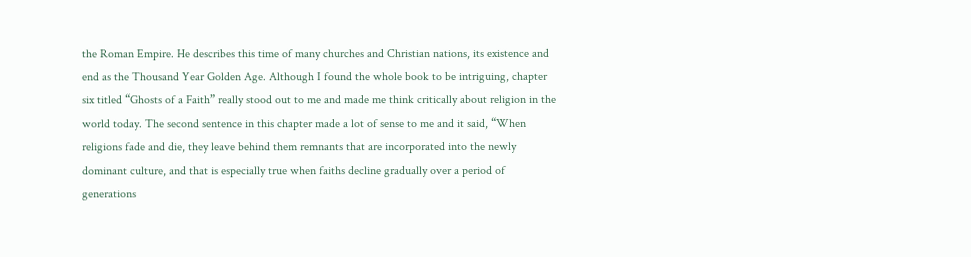the Roman Empire. He describes this time of many churches and Christian nations, its existence and end as the Thousand Year Golden Age. Although I found the whole book to be intriguing, chapter six titled “Ghosts of a Faith” really stood out to me and made me think critically about religion in the world today. The second sentence in this chapter made a lot of sense to me and it said, “When religions fade and die, they leave behind them remnants that are incorporated into the newly dominant culture, and that is especially true when faiths decline gradually over a period of generations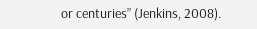or centuries” (Jenkins, 2008).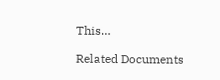This…

Related Documents